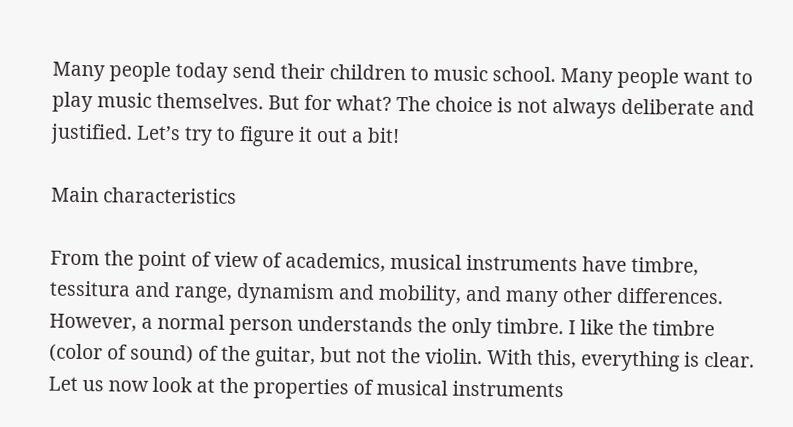Many people today send their children to music school. Many people want to play music themselves. But for what? The choice is not always deliberate and justified. Let’s try to figure it out a bit!

Main characteristics

From the point of view of academics, musical instruments have timbre, tessitura and range, dynamism and mobility, and many other differences. However, a normal person understands the only timbre. I like the timbre (color of sound) of the guitar, but not the violin. With this, everything is clear. Let us now look at the properties of musical instruments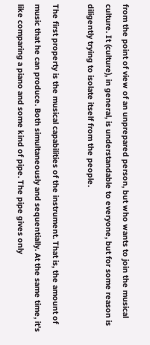from the point of view of an unprepared person, but who wants to join the musical culture. It (culture), in general, is understandable to everyone, but for some reason is diligently trying to isolate itself from the people.

The first property is the musical capabilities of the instrument. That is, the amount of music that he can produce. Both simultaneously and sequentially. At the same time, it’s like comparing a piano and some kind of pipe. The pipe gives only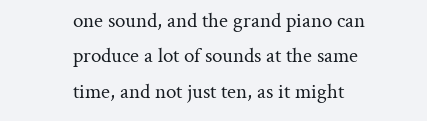one sound, and the grand piano can produce a lot of sounds at the same time, and not just ten, as it might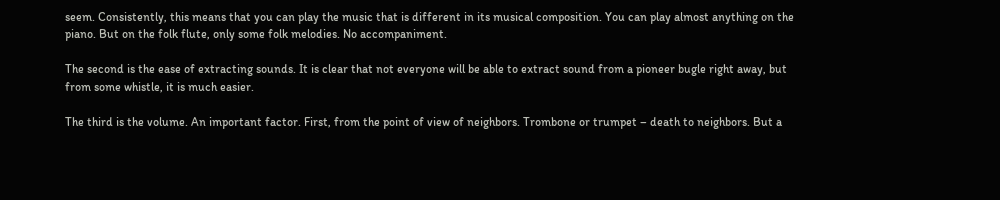seem. Consistently, this means that you can play the music that is different in its musical composition. You can play almost anything on the piano. But on the folk flute, only some folk melodies. No accompaniment.

The second is the ease of extracting sounds. It is clear that not everyone will be able to extract sound from a pioneer bugle right away, but from some whistle, it is much easier.

The third is the volume. An important factor. First, from the point of view of neighbors. Trombone or trumpet – death to neighbors. But a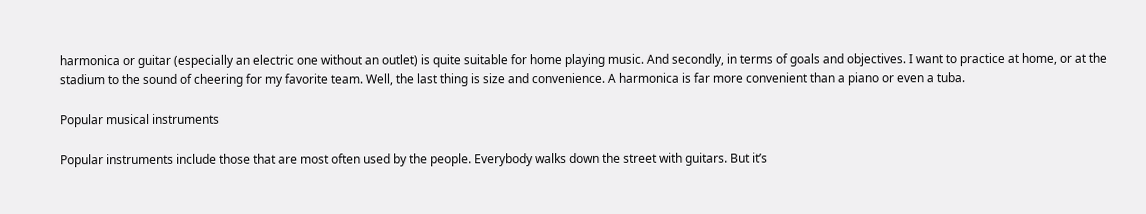harmonica or guitar (especially an electric one without an outlet) is quite suitable for home playing music. And secondly, in terms of goals and objectives. I want to practice at home, or at the stadium to the sound of cheering for my favorite team. Well, the last thing is size and convenience. A harmonica is far more convenient than a piano or even a tuba.

Popular musical instruments

Popular instruments include those that are most often used by the people. Everybody walks down the street with guitars. But it’s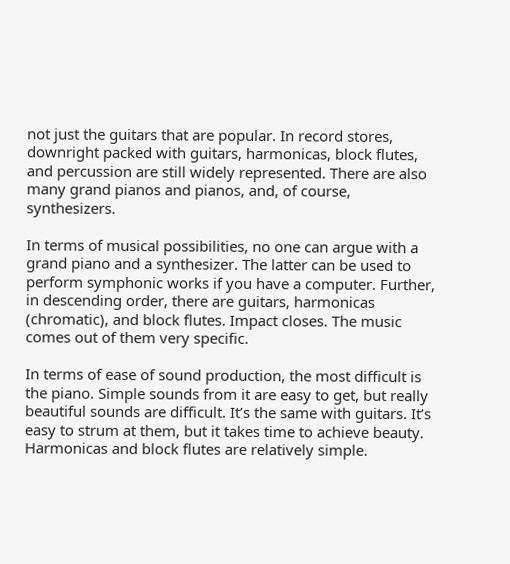not just the guitars that are popular. In record stores, downright packed with guitars, harmonicas, block flutes, and percussion are still widely represented. There are also many grand pianos and pianos, and, of course, synthesizers.

In terms of musical possibilities, no one can argue with a grand piano and a synthesizer. The latter can be used to perform symphonic works if you have a computer. Further, in descending order, there are guitars, harmonicas (chromatic), and block flutes. Impact closes. The music comes out of them very specific.

In terms of ease of sound production, the most difficult is the piano. Simple sounds from it are easy to get, but really beautiful sounds are difficult. It’s the same with guitars. It’s easy to strum at them, but it takes time to achieve beauty. Harmonicas and block flutes are relatively simple.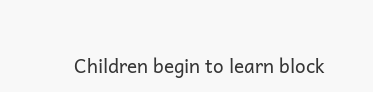Children begin to learn block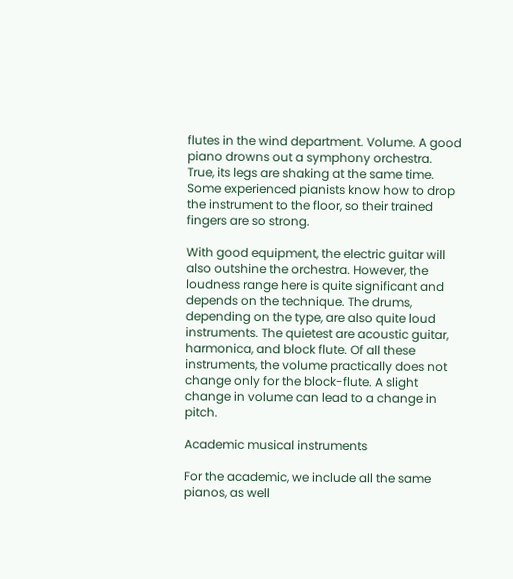flutes in the wind department. Volume. A good piano drowns out a symphony orchestra. True, its legs are shaking at the same time. Some experienced pianists know how to drop the instrument to the floor, so their trained fingers are so strong.

With good equipment, the electric guitar will also outshine the orchestra. However, the loudness range here is quite significant and depends on the technique. The drums, depending on the type, are also quite loud instruments. The quietest are acoustic guitar, harmonica, and block flute. Of all these instruments, the volume practically does not change only for the block-flute. A slight change in volume can lead to a change in pitch.

Academic musical instruments

For the academic, we include all the same pianos, as well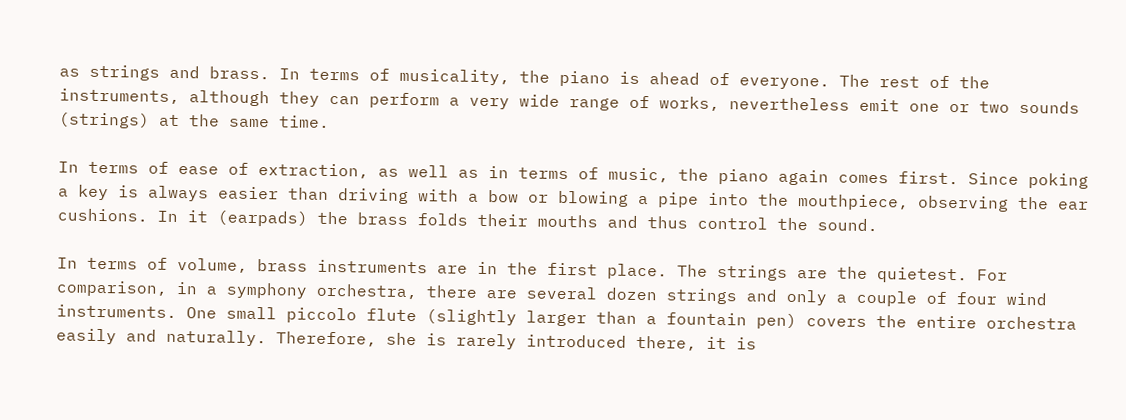as strings and brass. In terms of musicality, the piano is ahead of everyone. The rest of the instruments, although they can perform a very wide range of works, nevertheless emit one or two sounds (strings) at the same time.

In terms of ease of extraction, as well as in terms of music, the piano again comes first. Since poking a key is always easier than driving with a bow or blowing a pipe into the mouthpiece, observing the ear cushions. In it (earpads) the brass folds their mouths and thus control the sound.

In terms of volume, brass instruments are in the first place. The strings are the quietest. For comparison, in a symphony orchestra, there are several dozen strings and only a couple of four wind instruments. One small piccolo flute (slightly larger than a fountain pen) covers the entire orchestra easily and naturally. Therefore, she is rarely introduced there, it is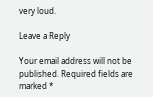very loud.

Leave a Reply

Your email address will not be published. Required fields are marked *